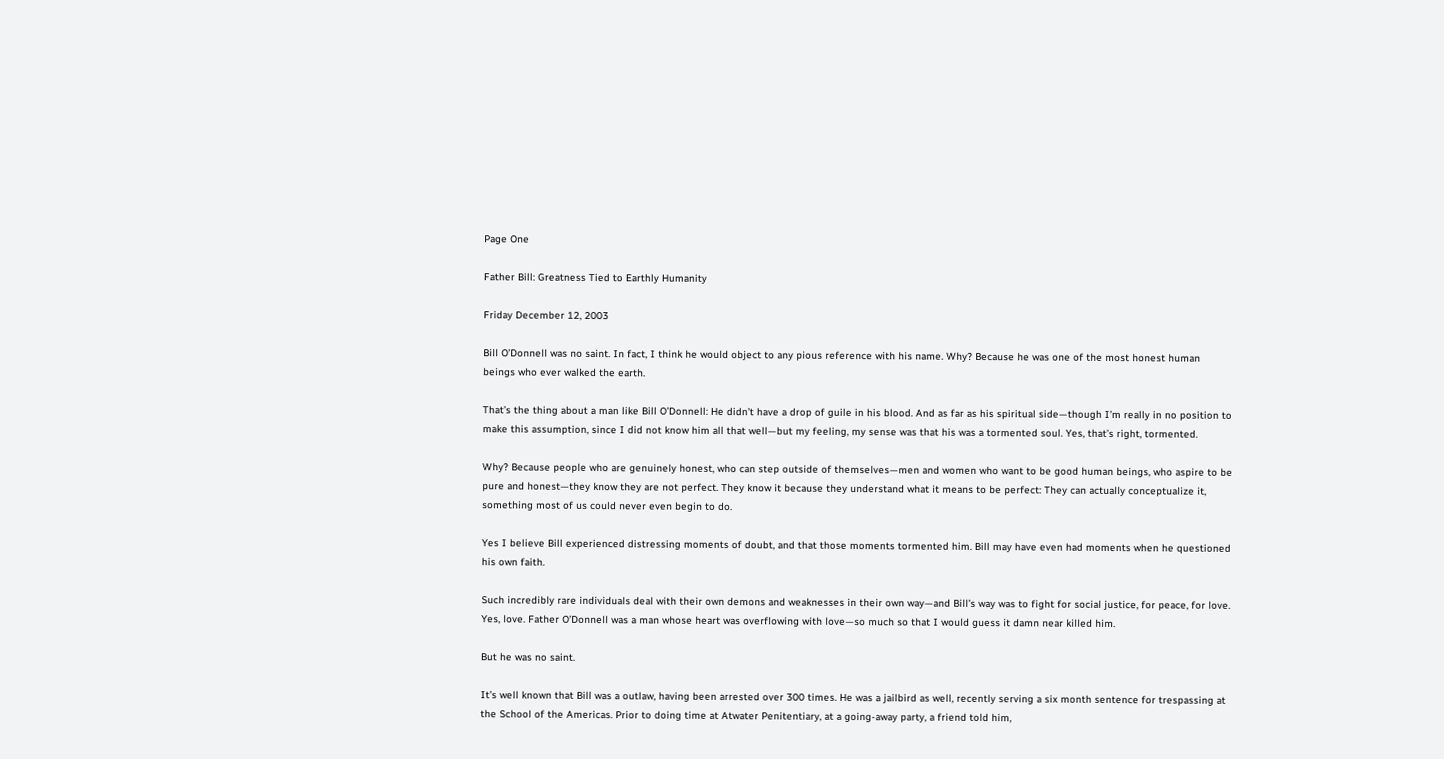Page One

Father Bill: Greatness Tied to Earthly Humanity

Friday December 12, 2003

Bill O’Donnell was no saint. In fact, I think he would object to any pious reference with his name. Why? Because he was one of the most honest human beings who ever walked the earth.

That’s the thing about a man like Bill O’Donnell: He didn’t have a drop of guile in his blood. And as far as his spiritual side—though I’m really in no position to make this assumption, since I did not know him all that well—but my feeling, my sense was that his was a tormented soul. Yes, that’s right, tormented.

Why? Because people who are genuinely honest, who can step outside of themselves—men and women who want to be good human beings, who aspire to be pure and honest—they know they are not perfect. They know it because they understand what it means to be perfect: They can actually conceptualize it, something most of us could never even begin to do.

Yes I believe Bill experienced distressing moments of doubt, and that those moments tormented him. Bill may have even had moments when he questioned his own faith.

Such incredibly rare individuals deal with their own demons and weaknesses in their own way—and Bill’s way was to fight for social justice, for peace, for love. Yes, love. Father O’Donnell was a man whose heart was overflowing with love—so much so that I would guess it damn near killed him.

But he was no saint.

It’s well known that Bill was a outlaw, having been arrested over 300 times. He was a jailbird as well, recently serving a six month sentence for trespassing at the School of the Americas. Prior to doing time at Atwater Penitentiary, at a going-away party, a friend told him,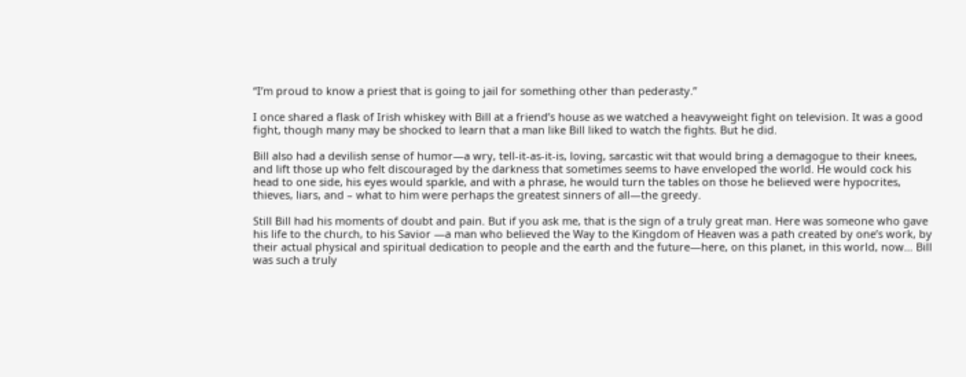“I’m proud to know a priest that is going to jail for something other than pederasty.”

I once shared a flask of Irish whiskey with Bill at a friend’s house as we watched a heavyweight fight on television. It was a good fight, though many may be shocked to learn that a man like Bill liked to watch the fights. But he did.

Bill also had a devilish sense of humor—a wry, tell-it-as-it-is, loving, sarcastic wit that would bring a demagogue to their knees, and lift those up who felt discouraged by the darkness that sometimes seems to have enveloped the world. He would cock his head to one side, his eyes would sparkle, and with a phrase, he would turn the tables on those he believed were hypocrites, thieves, liars, and – what to him were perhaps the greatest sinners of all—the greedy.

Still Bill had his moments of doubt and pain. But if you ask me, that is the sign of a truly great man. Here was someone who gave his life to the church, to his Savior —a man who believed the Way to the Kingdom of Heaven was a path created by one’s work, by their actual physical and spiritual dedication to people and the earth and the future—here, on this planet, in this world, now… Bill was such a truly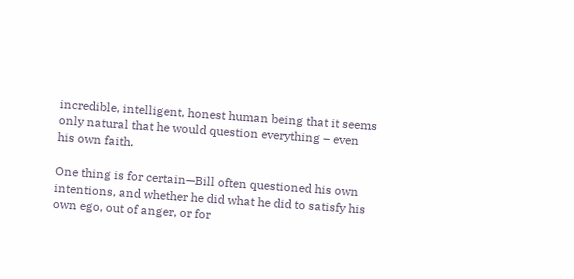incredible, intelligent, honest human being that it seems only natural that he would question everything – even his own faith.

One thing is for certain—Bill often questioned his own intentions, and whether he did what he did to satisfy his own ego, out of anger, or for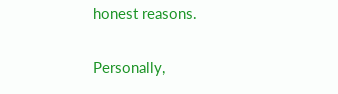honest reasons.

Personally,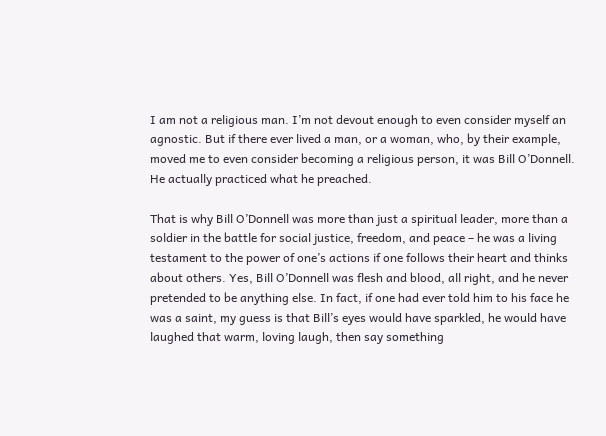I am not a religious man. I’m not devout enough to even consider myself an agnostic. But if there ever lived a man, or a woman, who, by their example, moved me to even consider becoming a religious person, it was Bill O’Donnell. He actually practiced what he preached.

That is why Bill O’Donnell was more than just a spiritual leader, more than a soldier in the battle for social justice, freedom, and peace – he was a living testament to the power of one’s actions if one follows their heart and thinks about others. Yes, Bill O’Donnell was flesh and blood, all right, and he never pretended to be anything else. In fact, if one had ever told him to his face he was a saint, my guess is that Bill’s eyes would have sparkled, he would have laughed that warm, loving laugh, then say something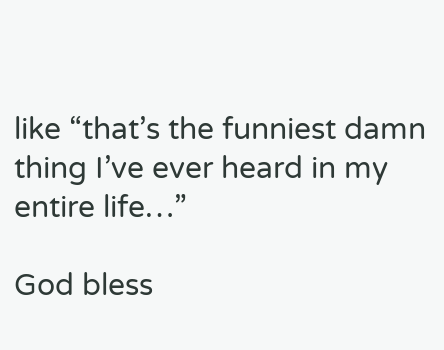like “that’s the funniest damn thing I’ve ever heard in my entire life…”

God bless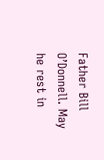Father Bill O’Donnell. May he rest in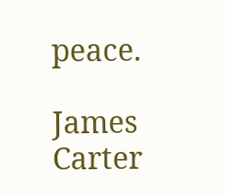peace.

James Carter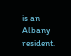is an Albany resident.